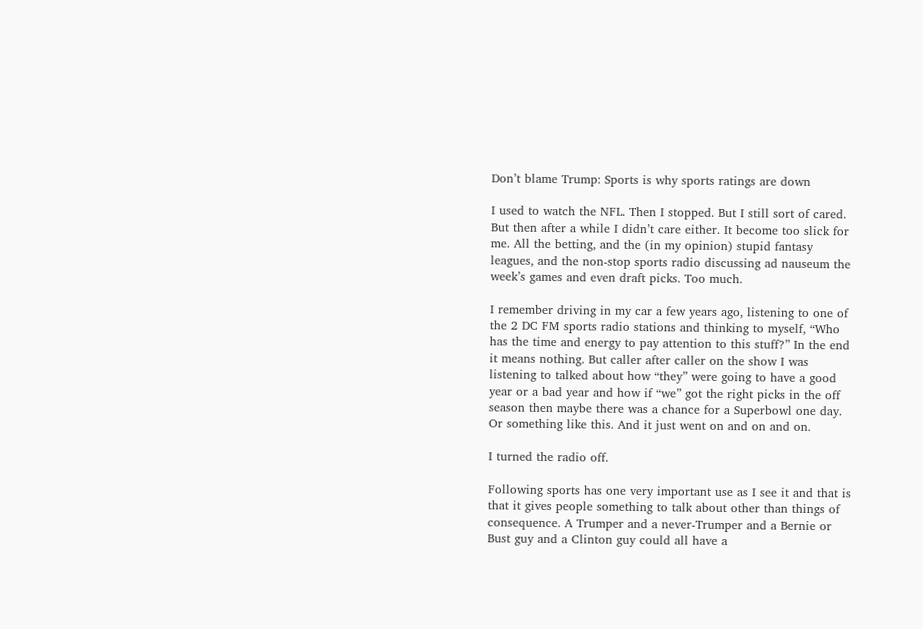Don’t blame Trump: Sports is why sports ratings are down

I used to watch the NFL. Then I stopped. But I still sort of cared. But then after a while I didn’t care either. It become too slick for me. All the betting, and the (in my opinion) stupid fantasy leagues, and the non-stop sports radio discussing ad nauseum the week’s games and even draft picks. Too much.

I remember driving in my car a few years ago, listening to one of the 2 DC FM sports radio stations and thinking to myself, “Who has the time and energy to pay attention to this stuff?” In the end it means nothing. But caller after caller on the show I was listening to talked about how “they” were going to have a good year or a bad year and how if “we” got the right picks in the off season then maybe there was a chance for a Superbowl one day. Or something like this. And it just went on and on and on.

I turned the radio off.

Following sports has one very important use as I see it and that is that it gives people something to talk about other than things of consequence. A Trumper and a never-Trumper and a Bernie or Bust guy and a Clinton guy could all have a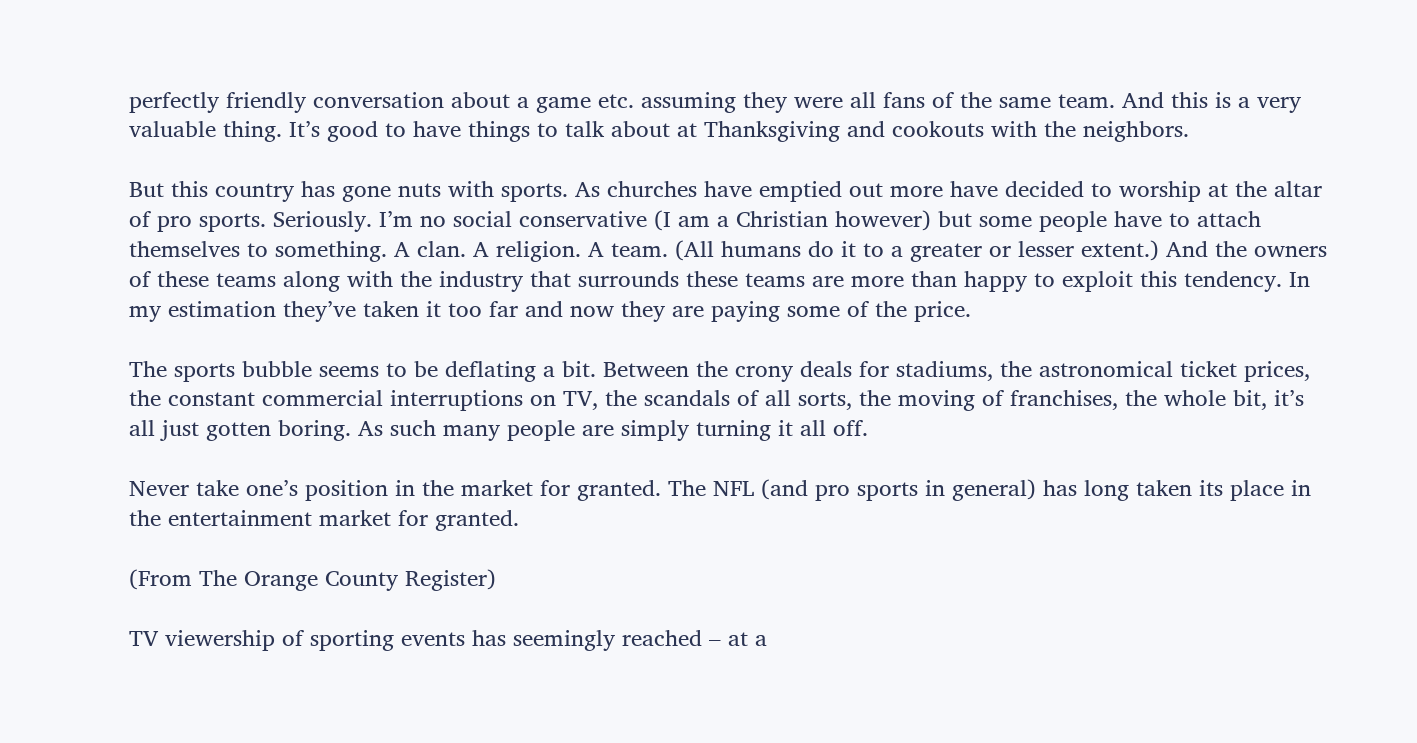perfectly friendly conversation about a game etc. assuming they were all fans of the same team. And this is a very valuable thing. It’s good to have things to talk about at Thanksgiving and cookouts with the neighbors.

But this country has gone nuts with sports. As churches have emptied out more have decided to worship at the altar of pro sports. Seriously. I’m no social conservative (I am a Christian however) but some people have to attach themselves to something. A clan. A religion. A team. (All humans do it to a greater or lesser extent.) And the owners of these teams along with the industry that surrounds these teams are more than happy to exploit this tendency. In my estimation they’ve taken it too far and now they are paying some of the price.

The sports bubble seems to be deflating a bit. Between the crony deals for stadiums, the astronomical ticket prices, the constant commercial interruptions on TV, the scandals of all sorts, the moving of franchises, the whole bit, it’s all just gotten boring. As such many people are simply turning it all off.

Never take one’s position in the market for granted. The NFL (and pro sports in general) has long taken its place in the entertainment market for granted.

(From The Orange County Register)

TV viewership of sporting events has seemingly reached – at a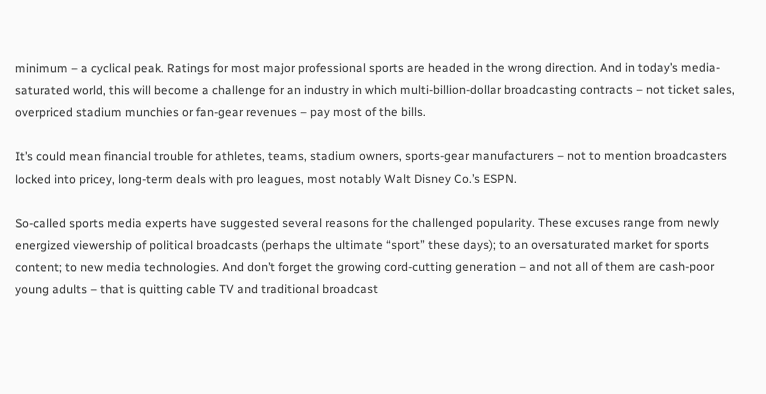minimum – a cyclical peak. Ratings for most major professional sports are headed in the wrong direction. And in today’s media-saturated world, this will become a challenge for an industry in which multi-billion-dollar broadcasting contracts – not ticket sales, overpriced stadium munchies or fan-gear revenues – pay most of the bills.

It’s could mean financial trouble for athletes, teams, stadium owners, sports-gear manufacturers – not to mention broadcasters locked into pricey, long-term deals with pro leagues, most notably Walt Disney Co.’s ESPN.

So-called sports media experts have suggested several reasons for the challenged popularity. These excuses range from newly energized viewership of political broadcasts (perhaps the ultimate “sport” these days); to an oversaturated market for sports content; to new media technologies. And don’t forget the growing cord-cutting generation – and not all of them are cash-poor young adults – that is quitting cable TV and traditional broadcast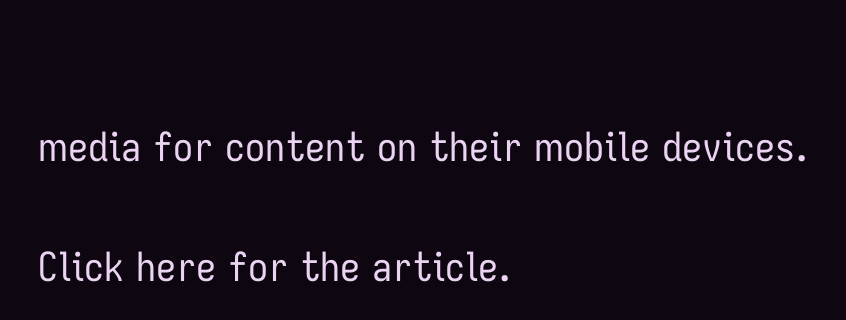media for content on their mobile devices.

Click here for the article.